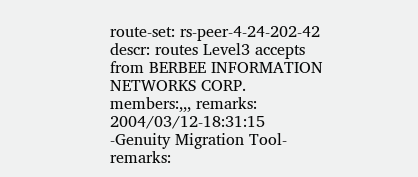route-set: rs-peer-4-24-202-42 descr: routes Level3 accepts from BERBEE INFORMATION NETWORKS CORP. members:,,, remarks: 2004/03/12-18:31:15 -Genuity Migration Tool- remarks: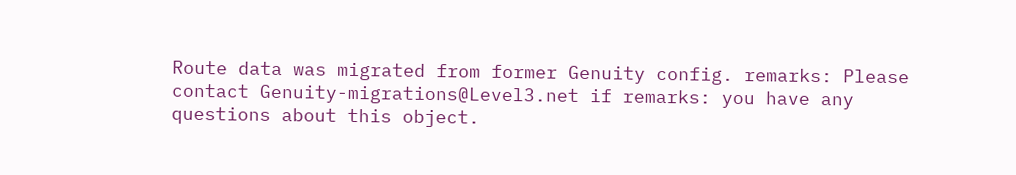Route data was migrated from former Genuity config. remarks: Please contact Genuity-migrations@Level3.net if remarks: you have any questions about this object.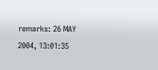remarks: 26 MAY 2004, 13:01:35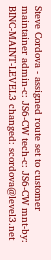Steve Cordova - assigned route set to customer maintainer admin-c: JS6-CW tech-c: JS6-CW mnt-by: BINC-MAINT-LEVEL3 changed: scordova@level3.net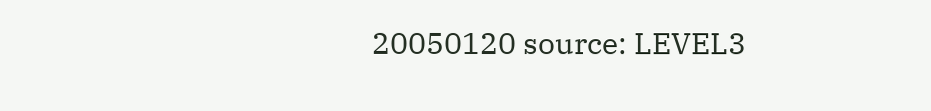20050120 source: LEVEL3